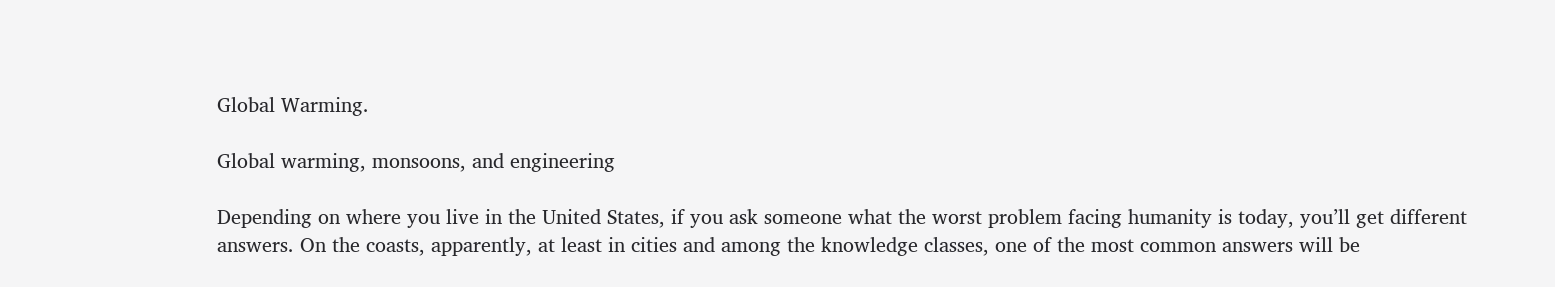Global Warming.

Global warming, monsoons, and engineering

Depending on where you live in the United States, if you ask someone what the worst problem facing humanity is today, you’ll get different answers. On the coasts, apparently, at least in cities and among the knowledge classes, one of the most common answers will be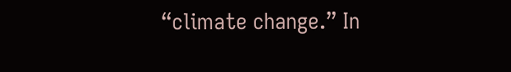“climate change.” In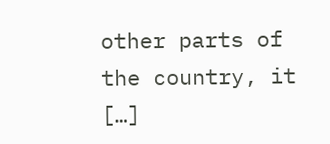other parts of the country, it […]